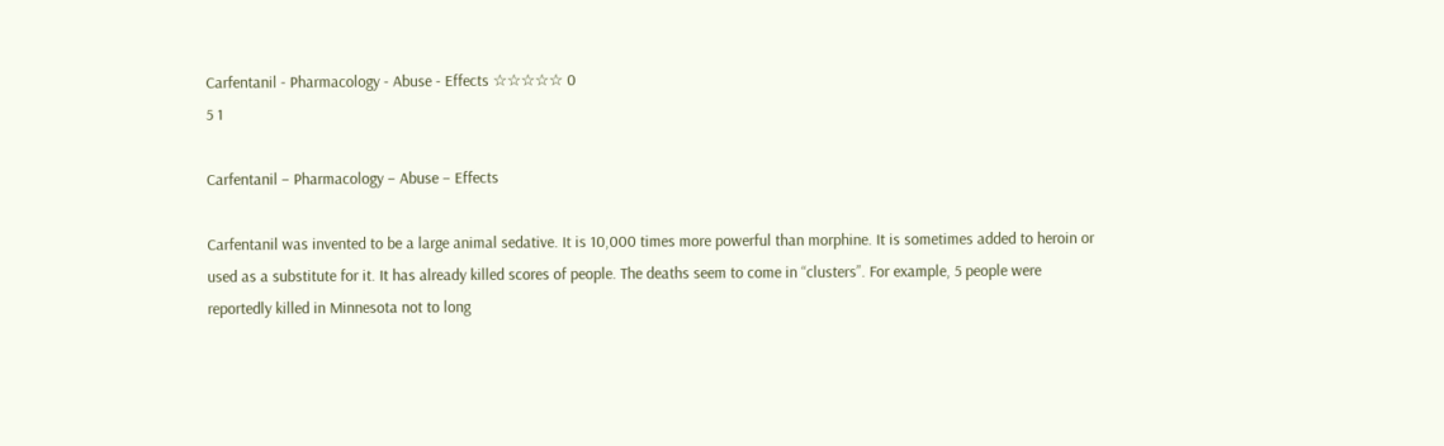Carfentanil - Pharmacology - Abuse - Effects ☆☆☆☆☆ 0
5 1

Carfentanil – Pharmacology – Abuse – Effects

Carfentanil was invented to be a large animal sedative. It is 10,000 times more powerful than morphine. It is sometimes added to heroin or used as a substitute for it. It has already killed scores of people. The deaths seem to come in “clusters”. For example, 5 people were reportedly killed in Minnesota not to long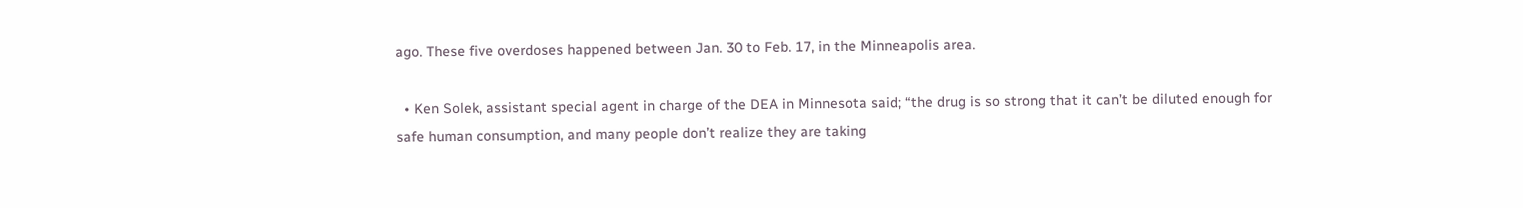ago. These five overdoses happened between Jan. 30 to Feb. 17, in the Minneapolis area.

  • Ken Solek, assistant special agent in charge of the DEA in Minnesota said; “the drug is so strong that it can’t be diluted enough for safe human consumption, and many people don’t realize they are taking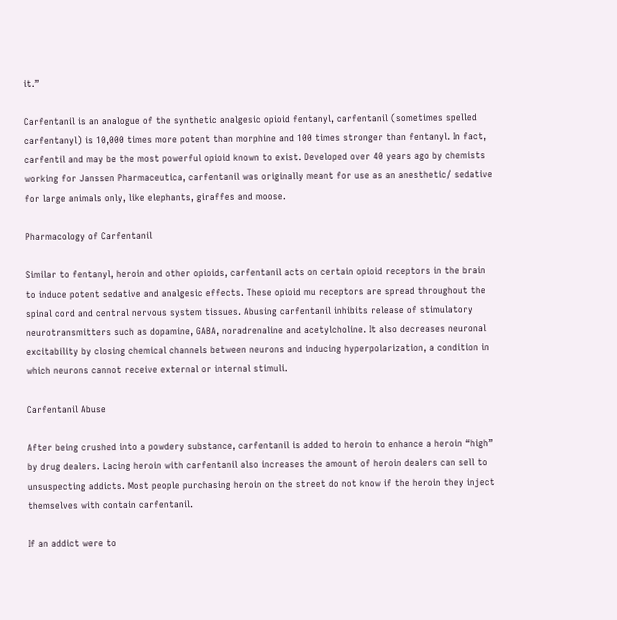it.”

Carfentanil is an analogue of the synthetic analgesic opioid fentanyl, carfentanil (sometimes spelled carfentanyl) is 10,000 times more potent than morphine and 100 times stronger than fentanyl. In fact, carfentil and may be the most powerful opioid known to exist. Developed over 40 years ago by chemists working for Janssen Pharmaceutica, carfentanil was originally meant for use as an anesthetic/ sedative for large animals only, like elephants, giraffes and moose.

Pharmacology of Carfentanil

Similar to fentanyl, heroin and other opioids, carfentanil acts on certain opioid receptors in the brain to induce potent sedative and analgesic effects. These opioid mu receptors are spread throughout the spinal cord and central nervous system tissues. Abusing carfentanil inhibits release of stimulatory neurotransmitters such as dopamine, GABA, noradrenaline and acetylcholine. It also decreases neuronal excitability by closing chemical channels between neurons and inducing hyperpolarization, a condition in which neurons cannot receive external or internal stimuli.

Carfentanil Abuse

After being crushed into a powdery substance, carfentanil is added to heroin to enhance a heroin “high” by drug dealers. Lacing heroin with carfentanil also increases the amount of heroin dealers can sell to unsuspecting addicts. Most people purchasing heroin on the street do not know if the heroin they inject themselves with contain carfentanil.

If an addict were to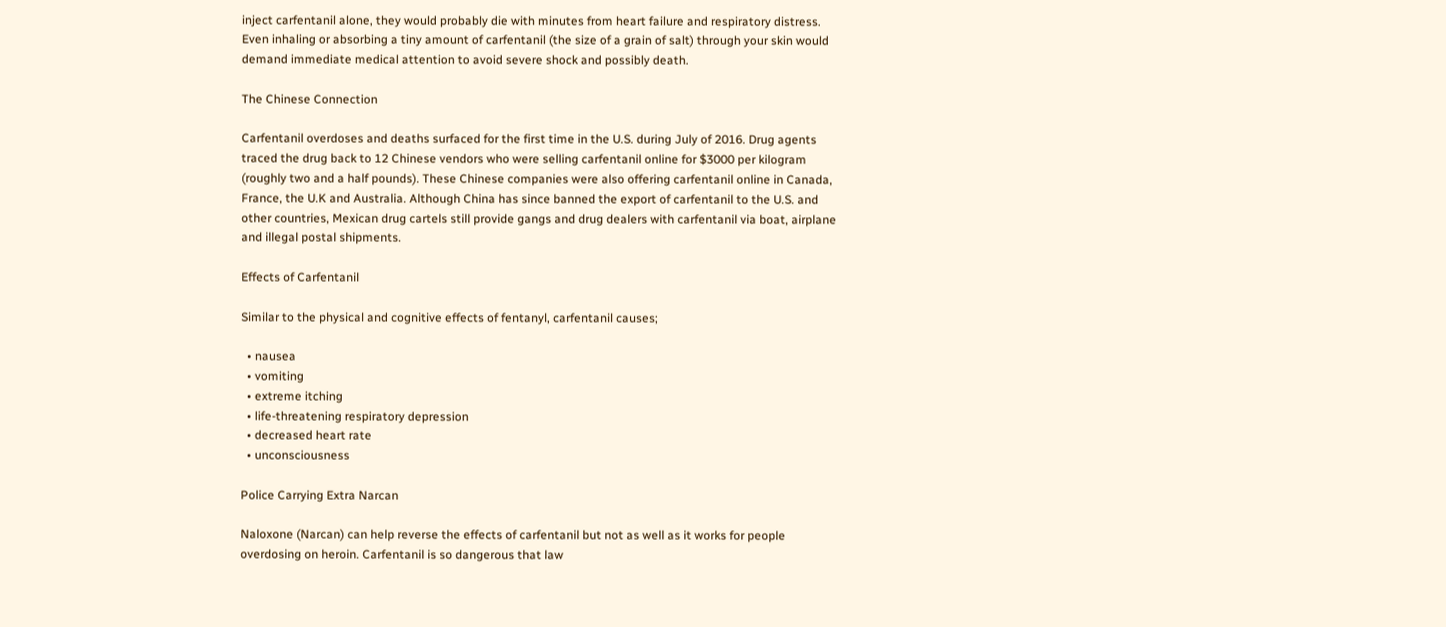inject carfentanil alone, they would probably die with minutes from heart failure and respiratory distress. Even inhaling or absorbing a tiny amount of carfentanil (the size of a grain of salt) through your skin would demand immediate medical attention to avoid severe shock and possibly death.

The Chinese Connection

Carfentanil overdoses and deaths surfaced for the first time in the U.S. during July of 2016. Drug agents traced the drug back to 12 Chinese vendors who were selling carfentanil online for $3000 per kilogram (roughly two and a half pounds). These Chinese companies were also offering carfentanil online in Canada, France, the U.K and Australia. Although China has since banned the export of carfentanil to the U.S. and other countries, Mexican drug cartels still provide gangs and drug dealers with carfentanil via boat, airplane and illegal postal shipments.

Effects of Carfentanil

Similar to the physical and cognitive effects of fentanyl, carfentanil causes;

  • nausea
  • vomiting
  • extreme itching
  • life-threatening respiratory depression
  • decreased heart rate
  • unconsciousness

Police Carrying Extra Narcan

Naloxone (Narcan) can help reverse the effects of carfentanil but not as well as it works for people overdosing on heroin. Carfentanil is so dangerous that law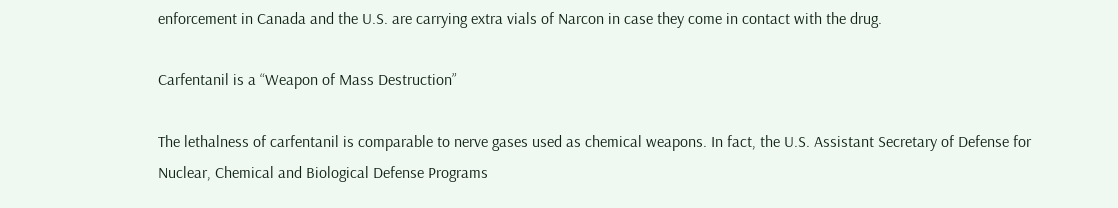enforcement in Canada and the U.S. are carrying extra vials of Narcon in case they come in contact with the drug.

Carfentanil is a “Weapon of Mass Destruction”

The lethalness of carfentanil is comparable to nerve gases used as chemical weapons. In fact, the U.S. Assistant Secretary of Defense for Nuclear, Chemical and Biological Defense Programs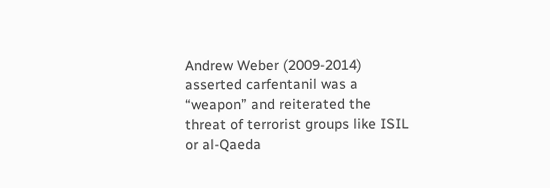Andrew Weber (2009-2014) asserted carfentanil was a “weapon” and reiterated the threat of terrorist groups like ISIL or al-Qaeda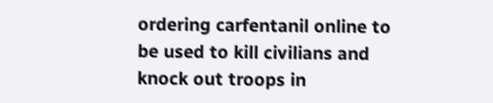ordering carfentanil online to be used to kill civilians and knock out troops in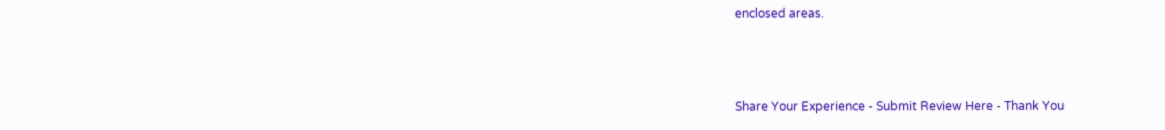enclosed areas.



Share Your Experience - Submit Review Here - Thank You